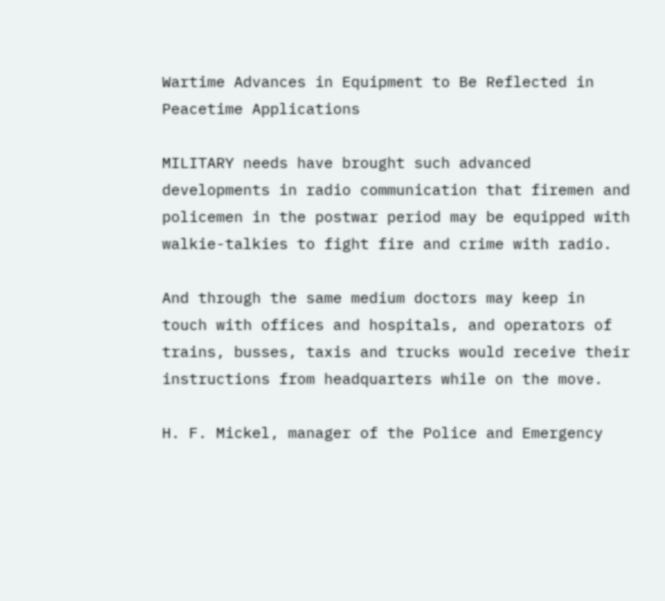Wartime Advances in Equipment to Be Reflected in Peacetime Applications

MILITARY needs have brought such advanced developments in radio communication that firemen and policemen in the postwar period may be equipped with walkie-talkies to fight fire and crime with radio.

And through the same medium doctors may keep in touch with offices and hospitals, and operators of trains, busses, taxis and trucks would receive their instructions from headquarters while on the move.

H. F. Mickel, manager of the Police and Emergency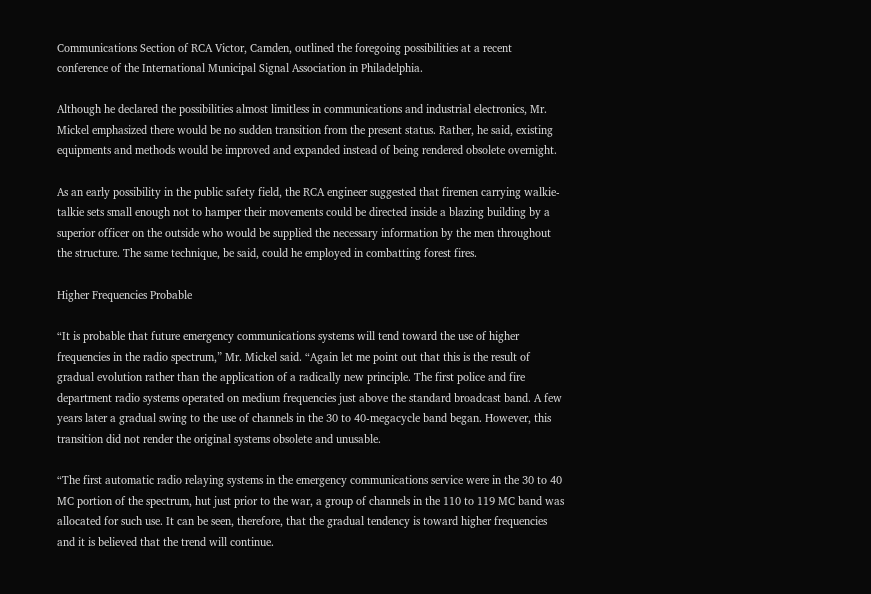Communications Section of RCA Victor, Camden, outlined the foregoing possibilities at a recent conference of the International Municipal Signal Association in Philadelphia.

Although he declared the possibilities almost limitless in communications and industrial electronics, Mr. Mickel emphasized there would be no sudden transition from the present status. Rather, he said, existing equipments and methods would be improved and expanded instead of being rendered obsolete overnight.

As an early possibility in the public safety field, the RCA engineer suggested that firemen carrying walkie-talkie sets small enough not to hamper their movements could be directed inside a blazing building by a superior officer on the outside who would be supplied the necessary information by the men throughout the structure. The same technique, be said, could he employed in combatting forest fires.

Higher Frequencies Probable

“It is probable that future emergency communications systems will tend toward the use of higher frequencies in the radio spectrum,” Mr. Mickel said. “Again let me point out that this is the result of gradual evolution rather than the application of a radically new principle. The first police and fire department radio systems operated on medium frequencies just above the standard broadcast band. A few years later a gradual swing to the use of channels in the 30 to 40-megacycle band began. However, this transition did not render the original systems obsolete and unusable.

“The first automatic radio relaying systems in the emergency communications service were in the 30 to 40 MC portion of the spectrum, hut just prior to the war, a group of channels in the 110 to 119 MC band was allocated for such use. It can be seen, therefore, that the gradual tendency is toward higher frequencies and it is believed that the trend will continue.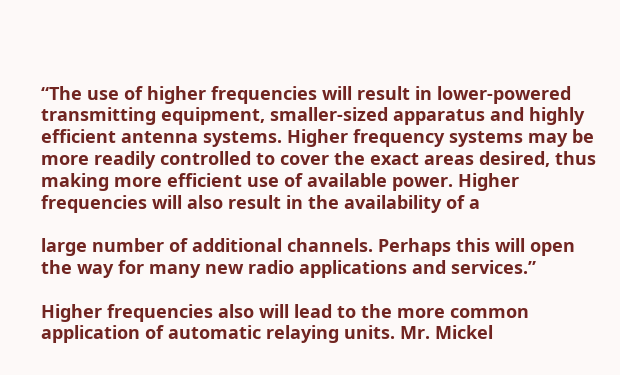“The use of higher frequencies will result in lower-powered transmitting equipment, smaller-sized apparatus and highly efficient antenna systems. Higher frequency systems may be more readily controlled to cover the exact areas desired, thus making more efficient use of available power. Higher frequencies will also result in the availability of a

large number of additional channels. Perhaps this will open the way for many new radio applications and services.”

Higher frequencies also will lead to the more common application of automatic relaying units. Mr. Mickel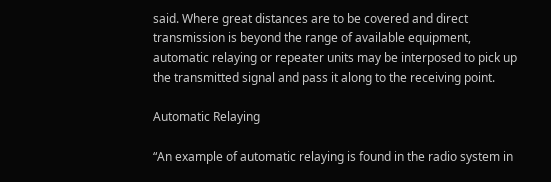said. Where great distances are to be covered and direct transmission is beyond the range of available equipment, automatic relaying or repeater units may be interposed to pick up the transmitted signal and pass it along to the receiving point.

Automatic Relaying

“An example of automatic relaying is found in the radio system in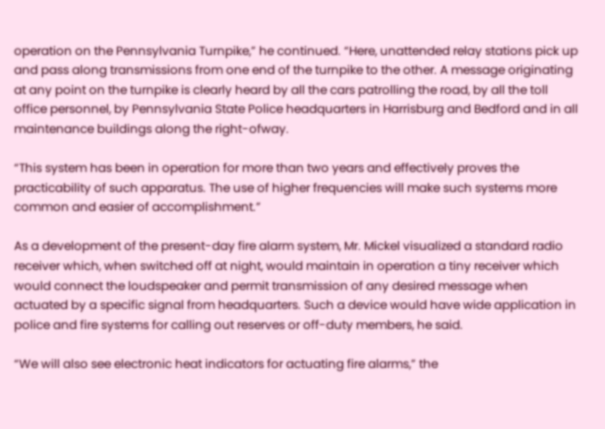operation on the Pennsylvania Turnpike,” he continued. “Here, unattended relay stations pick up and pass along transmissions from one end of the turnpike to the other. A message originating at any point on the turnpike is clearly heard by all the cars patrolling the road, by all the toll office personnel, by Pennsylvania State Police headquarters in Harrisburg and Bedford and in all maintenance buildings along the right-ofway.

“This system has been in operation for more than two years and effectively proves the practicability of such apparatus. The use of higher frequencies will make such systems more common and easier of accomplishment.”

As a development of the present-day fire alarm system, Mr. Mickel visualized a standard radio receiver which, when switched off at night, would maintain in operation a tiny receiver which would connect the loudspeaker and permit transmission of any desired message when actuated by a specific signal from headquarters. Such a device would have wide application in police and fire systems for calling out reserves or off-duty members, he said.

“We will also see electronic heat indicators for actuating fire alarms,” the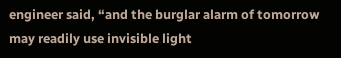engineer said, “and the burglar alarm of tomorrow may readily use invisible light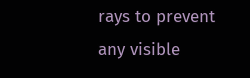rays to prevent any visible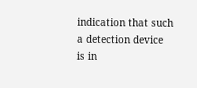indication that such a detection device is in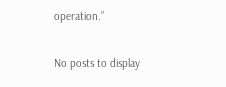operation.”

No posts to display